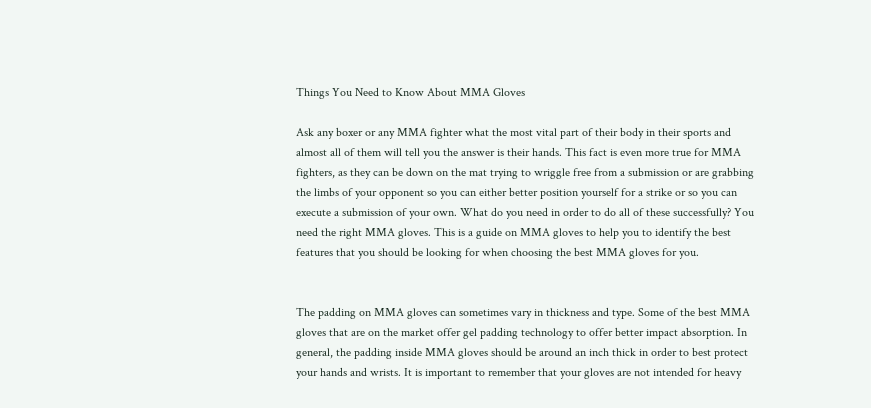Things You Need to Know About MMA Gloves

Ask any boxer or any MMA fighter what the most vital part of their body in their sports and almost all of them will tell you the answer is their hands. This fact is even more true for MMA fighters, as they can be down on the mat trying to wriggle free from a submission or are grabbing the limbs of your opponent so you can either better position yourself for a strike or so you can execute a submission of your own. What do you need in order to do all of these successfully? You need the right MMA gloves. This is a guide on MMA gloves to help you to identify the best features that you should be looking for when choosing the best MMA gloves for you.


The padding on MMA gloves can sometimes vary in thickness and type. Some of the best MMA gloves that are on the market offer gel padding technology to offer better impact absorption. In general, the padding inside MMA gloves should be around an inch thick in order to best protect your hands and wrists. It is important to remember that your gloves are not intended for heavy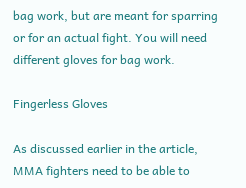bag work, but are meant for sparring or for an actual fight. You will need different gloves for bag work.

Fingerless Gloves

As discussed earlier in the article, MMA fighters need to be able to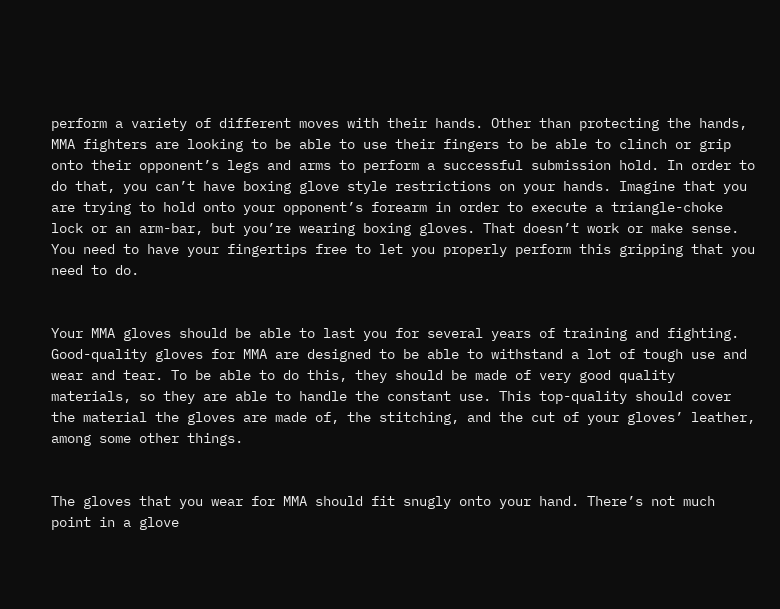perform a variety of different moves with their hands. Other than protecting the hands, MMA fighters are looking to be able to use their fingers to be able to clinch or grip onto their opponent’s legs and arms to perform a successful submission hold. In order to do that, you can’t have boxing glove style restrictions on your hands. Imagine that you are trying to hold onto your opponent’s forearm in order to execute a triangle-choke lock or an arm-bar, but you’re wearing boxing gloves. That doesn’t work or make sense. You need to have your fingertips free to let you properly perform this gripping that you need to do.


Your MMA gloves should be able to last you for several years of training and fighting. Good-quality gloves for MMA are designed to be able to withstand a lot of tough use and wear and tear. To be able to do this, they should be made of very good quality materials, so they are able to handle the constant use. This top-quality should cover the material the gloves are made of, the stitching, and the cut of your gloves’ leather, among some other things.


The gloves that you wear for MMA should fit snugly onto your hand. There’s not much point in a glove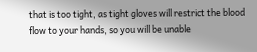that is too tight, as tight gloves will restrict the blood flow to your hands, so you will be unable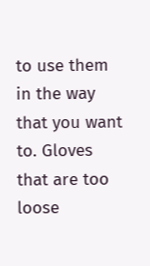to use them in the way that you want to. Gloves that are too loose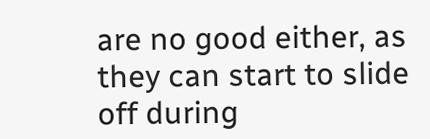are no good either, as they can start to slide off during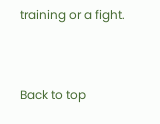training or a fight.


Back to top